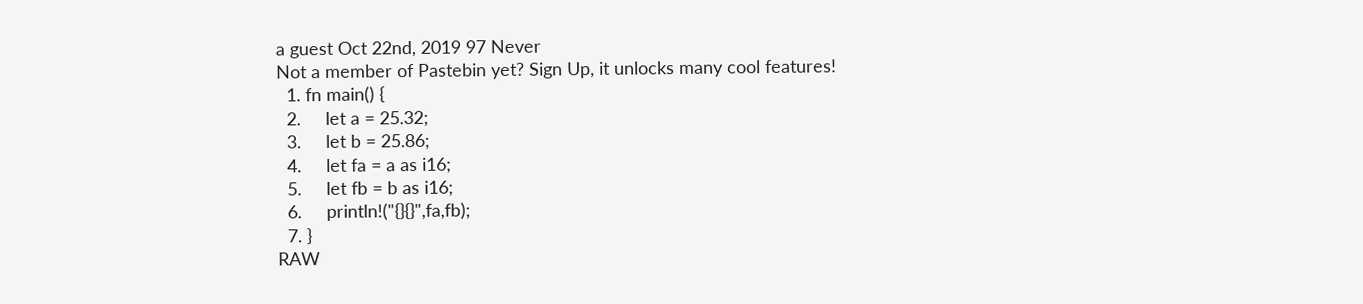a guest Oct 22nd, 2019 97 Never
Not a member of Pastebin yet? Sign Up, it unlocks many cool features!
  1. fn main() {
  2.     let a = 25.32;
  3.     let b = 25.86;
  4.     let fa = a as i16;
  5.     let fb = b as i16;
  6.     println!("{}{}",fa,fb);
  7. }
RAW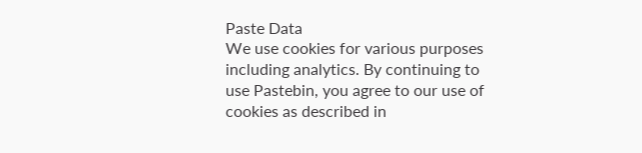Paste Data
We use cookies for various purposes including analytics. By continuing to use Pastebin, you agree to our use of cookies as described in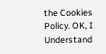the Cookies Policy. OK, I Understand